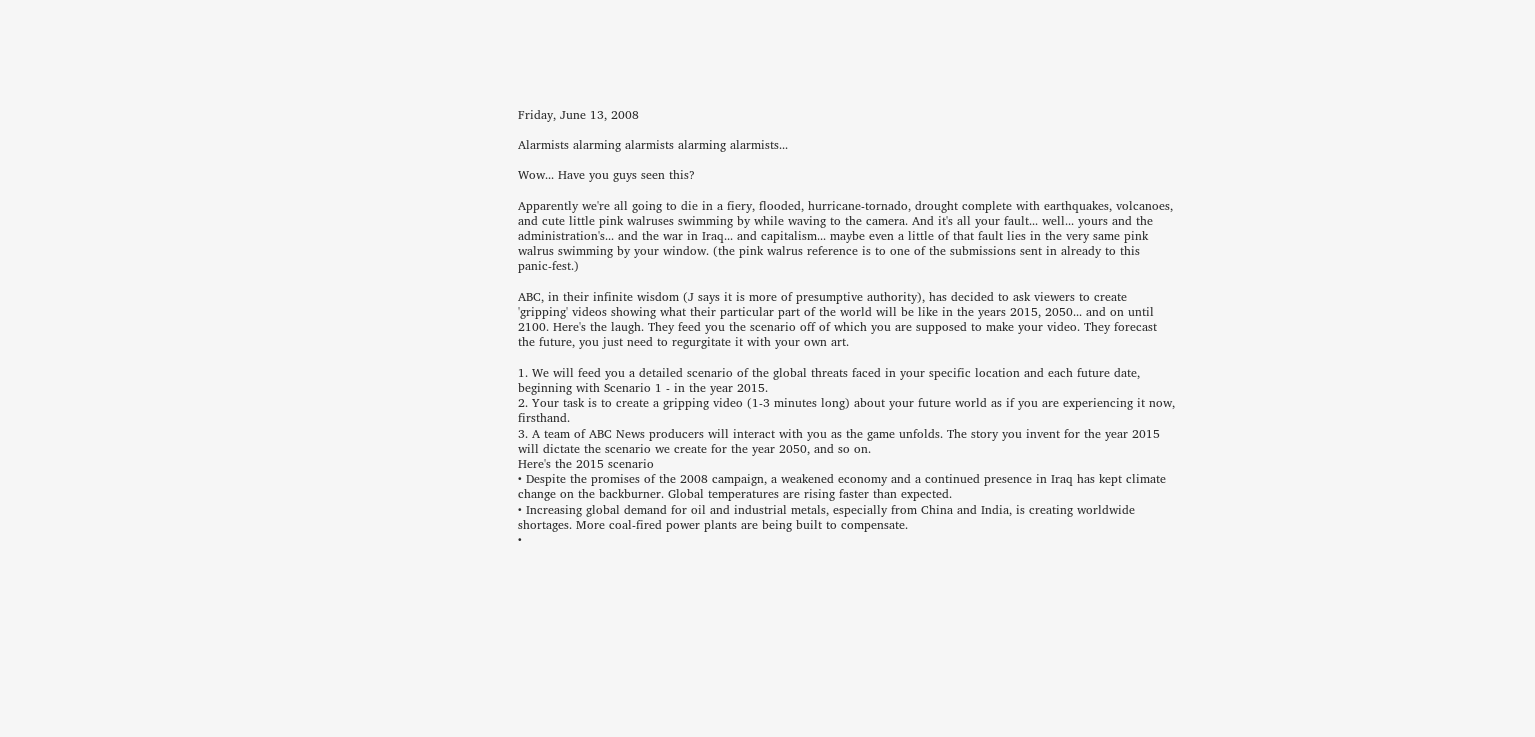Friday, June 13, 2008

Alarmists alarming alarmists alarming alarmists...

Wow... Have you guys seen this?

Apparently we're all going to die in a fiery, flooded, hurricane-tornado, drought complete with earthquakes, volcanoes, and cute little pink walruses swimming by while waving to the camera. And it's all your fault... well... yours and the administration's... and the war in Iraq... and capitalism... maybe even a little of that fault lies in the very same pink walrus swimming by your window. (the pink walrus reference is to one of the submissions sent in already to this panic-fest.)

ABC, in their infinite wisdom (J says it is more of presumptive authority), has decided to ask viewers to create 'gripping' videos showing what their particular part of the world will be like in the years 2015, 2050... and on until 2100. Here's the laugh. They feed you the scenario off of which you are supposed to make your video. They forecast the future, you just need to regurgitate it with your own art.

1. We will feed you a detailed scenario of the global threats faced in your specific location and each future date, beginning with Scenario 1 - in the year 2015.
2. Your task is to create a gripping video (1-3 minutes long) about your future world as if you are experiencing it now, firsthand.
3. A team of ABC News producers will interact with you as the game unfolds. The story you invent for the year 2015 will dictate the scenario we create for the year 2050, and so on.
Here's the 2015 scenario
• Despite the promises of the 2008 campaign, a weakened economy and a continued presence in Iraq has kept climate change on the backburner. Global temperatures are rising faster than expected.
• Increasing global demand for oil and industrial metals, especially from China and India, is creating worldwide shortages. More coal-fired power plants are being built to compensate.
•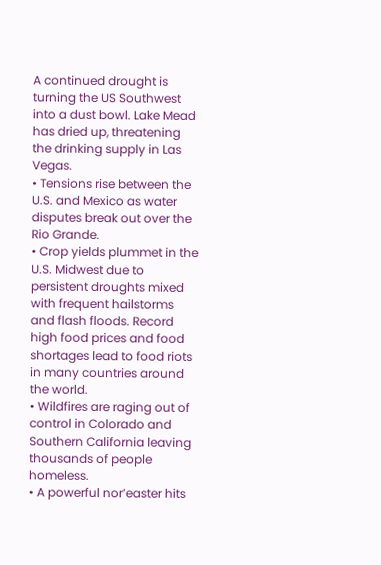A continued drought is turning the US Southwest into a dust bowl. Lake Mead has dried up, threatening the drinking supply in Las Vegas.
• Tensions rise between the U.S. and Mexico as water disputes break out over the Rio Grande.
• Crop yields plummet in the U.S. Midwest due to persistent droughts mixed with frequent hailstorms and flash floods. Record high food prices and food shortages lead to food riots in many countries around the world.
• Wildfires are raging out of control in Colorado and Southern California leaving thousands of people homeless.
• A powerful nor’easter hits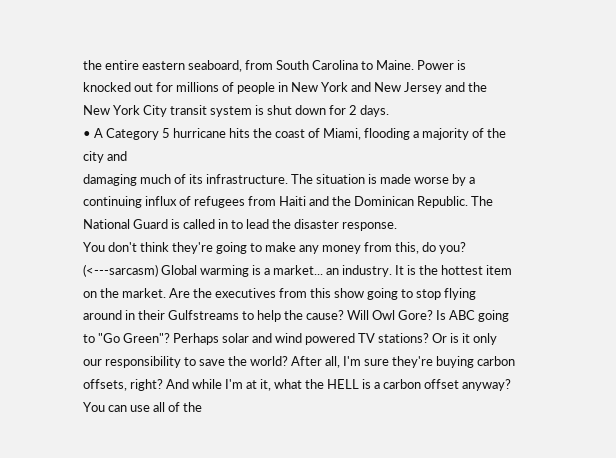the entire eastern seaboard, from South Carolina to Maine. Power is knocked out for millions of people in New York and New Jersey and the New York City transit system is shut down for 2 days.
• A Category 5 hurricane hits the coast of Miami, flooding a majority of the city and
damaging much of its infrastructure. The situation is made worse by a continuing influx of refugees from Haiti and the Dominican Republic. The National Guard is called in to lead the disaster response.
You don't think they're going to make any money from this, do you? (<---sarcasm) Global warming is a market... an industry. It is the hottest item on the market. Are the executives from this show going to stop flying around in their Gulfstreams to help the cause? Will Owl Gore? Is ABC going to "Go Green"? Perhaps solar and wind powered TV stations? Or is it only our responsibility to save the world? After all, I'm sure they're buying carbon offsets, right? And while I'm at it, what the HELL is a carbon offset anyway? You can use all of the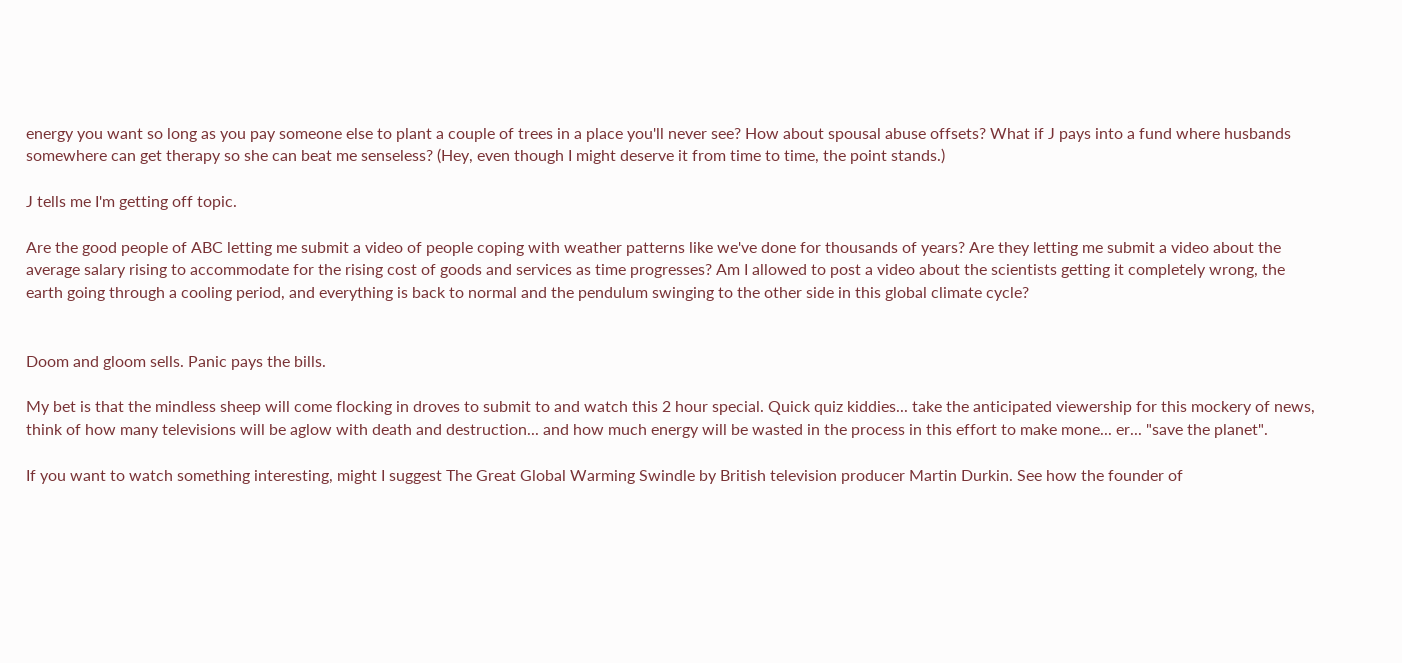energy you want so long as you pay someone else to plant a couple of trees in a place you'll never see? How about spousal abuse offsets? What if J pays into a fund where husbands somewhere can get therapy so she can beat me senseless? (Hey, even though I might deserve it from time to time, the point stands.)

J tells me I'm getting off topic.

Are the good people of ABC letting me submit a video of people coping with weather patterns like we've done for thousands of years? Are they letting me submit a video about the average salary rising to accommodate for the rising cost of goods and services as time progresses? Am I allowed to post a video about the scientists getting it completely wrong, the earth going through a cooling period, and everything is back to normal and the pendulum swinging to the other side in this global climate cycle?


Doom and gloom sells. Panic pays the bills.

My bet is that the mindless sheep will come flocking in droves to submit to and watch this 2 hour special. Quick quiz kiddies... take the anticipated viewership for this mockery of news, think of how many televisions will be aglow with death and destruction... and how much energy will be wasted in the process in this effort to make mone... er... "save the planet".

If you want to watch something interesting, might I suggest The Great Global Warming Swindle by British television producer Martin Durkin. See how the founder of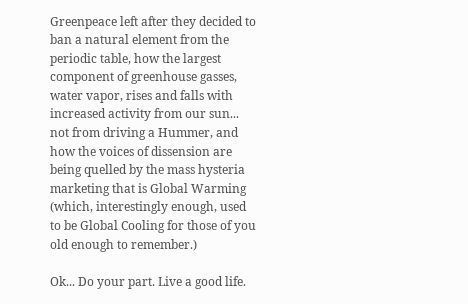Greenpeace left after they decided to ban a natural element from the periodic table, how the largest component of greenhouse gasses, water vapor, rises and falls with increased activity from our sun... not from driving a Hummer, and how the voices of dissension are being quelled by the mass hysteria marketing that is Global Warming (which, interestingly enough, used to be Global Cooling for those of you old enough to remember.)

Ok... Do your part. Live a good life.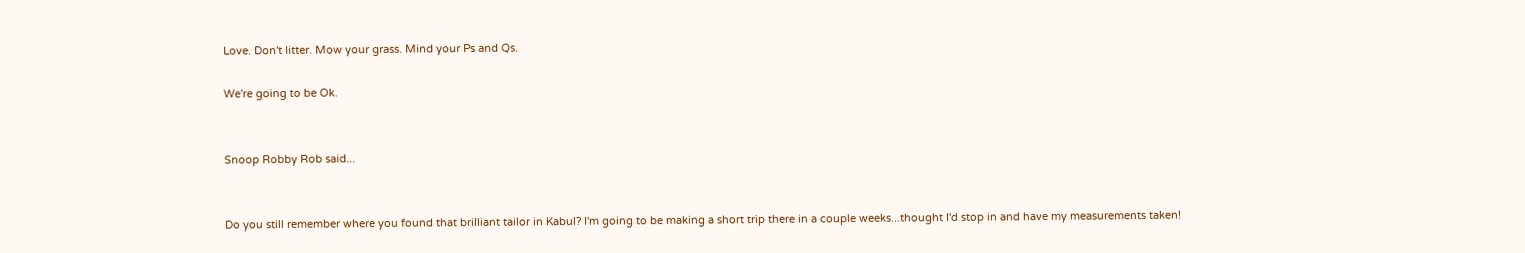Love. Don't litter. Mow your grass. Mind your Ps and Qs.

We're going to be Ok.


Snoop Robby Rob said...


Do you still remember where you found that brilliant tailor in Kabul? I'm going to be making a short trip there in a couple weeks...thought I'd stop in and have my measurements taken!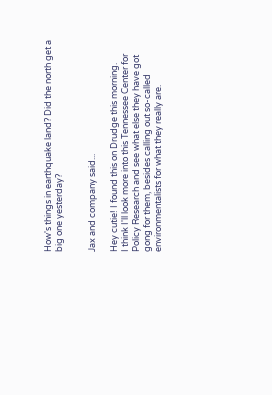How's things in earthquake land? Did the north get a big one yesterday?


Jax and company said...

Hey cutie! I found this on Drudge this morning.
I think I'll look more into this Tennessee Center for Policy Research and see what else they have got gong for them, besides calling out so-called environmentalists for what they really are.